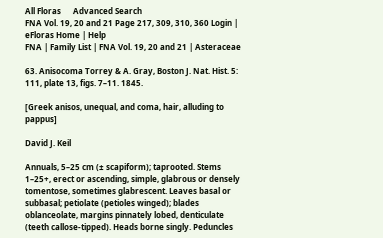All Floras      Advanced Search
FNA Vol. 19, 20 and 21 Page 217, 309, 310, 360 Login | eFloras Home | Help
FNA | Family List | FNA Vol. 19, 20 and 21 | Asteraceae

63. Anisocoma Torrey & A. Gray, Boston J. Nat. Hist. 5: 111, plate 13, figs. 7–11. 1845.

[Greek anisos, unequal, and coma, hair, alluding to pappus]

David J. Keil

Annuals, 5–25 cm (± scapiform); taprooted. Stems 1–25+, erect or ascending, simple, glabrous or densely tomentose, sometimes glabrescent. Leaves basal or subbasal; petiolate (petioles winged); blades oblanceolate, margins pinnately lobed, denticulate (teeth callose-tipped). Heads borne singly. Peduncles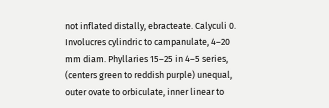not inflated distally, ebracteate. Calyculi 0. Involucres cylindric to campanulate, 4–20 mm diam. Phyllaries 15–25 in 4–5 series, (centers green to reddish purple) unequal, outer ovate to orbiculate, inner linear to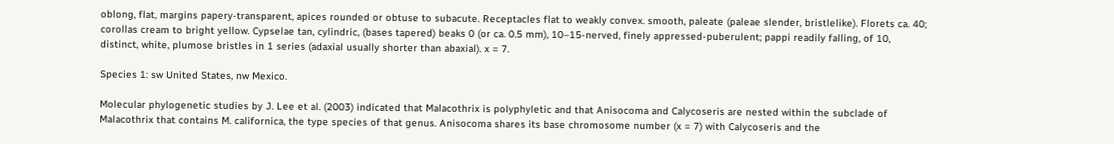oblong, flat, margins papery-transparent, apices rounded or obtuse to subacute. Receptacles flat to weakly convex. smooth, paleate (paleae slender, bristlelike). Florets ca. 40; corollas cream to bright yellow. Cypselae tan, cylindric, (bases tapered) beaks 0 (or ca. 0.5 mm), 10–15-nerved, finely appressed-puberulent; pappi readily falling, of 10, distinct, white, plumose bristles in 1 series (adaxial usually shorter than abaxial). x = 7.

Species 1: sw United States, nw Mexico.

Molecular phylogenetic studies by J. Lee et al. (2003) indicated that Malacothrix is polyphyletic and that Anisocoma and Calycoseris are nested within the subclade of Malacothrix that contains M. californica, the type species of that genus. Anisocoma shares its base chromosome number (x = 7) with Calycoseris and the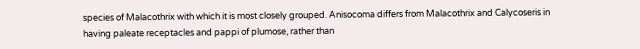species of Malacothrix with which it is most closely grouped. Anisocoma differs from Malacothrix and Calycoseris in having paleate receptacles and pappi of plumose, rather than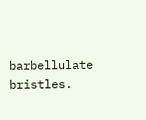barbellulate bristles.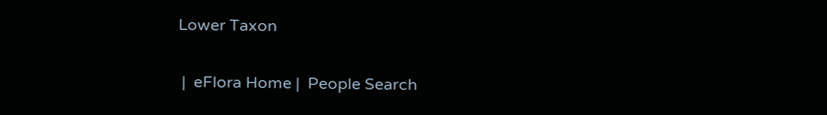Lower Taxon


 |  eFlora Home |  People Search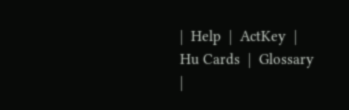|  Help  |  ActKey  |  Hu Cards  |  Glossary  |